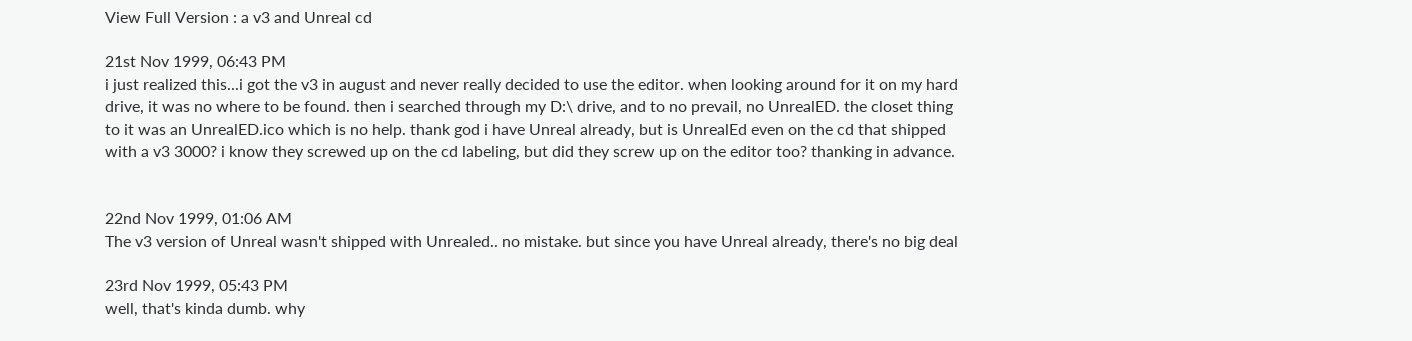View Full Version : a v3 and Unreal cd

21st Nov 1999, 06:43 PM
i just realized this...i got the v3 in august and never really decided to use the editor. when looking around for it on my hard drive, it was no where to be found. then i searched through my D:\ drive, and to no prevail, no UnrealED. the closet thing to it was an UnrealED.ico which is no help. thank god i have Unreal already, but is UnrealEd even on the cd that shipped with a v3 3000? i know they screwed up on the cd labeling, but did they screw up on the editor too? thanking in advance.


22nd Nov 1999, 01:06 AM
The v3 version of Unreal wasn't shipped with Unrealed.. no mistake. but since you have Unreal already, there's no big deal

23rd Nov 1999, 05:43 PM
well, that's kinda dumb. why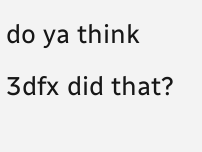do ya think 3dfx did that?